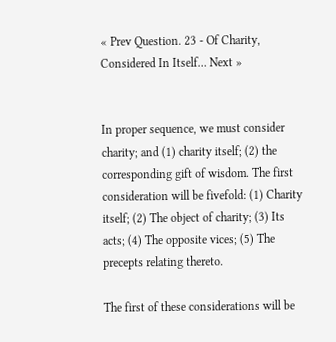« Prev Question. 23 - Of Charity, Considered In Itself… Next »


In proper sequence, we must consider charity; and (1) charity itself; (2) the corresponding gift of wisdom. The first consideration will be fivefold: (1) Charity itself; (2) The object of charity; (3) Its acts; (4) The opposite vices; (5) The precepts relating thereto.

The first of these considerations will be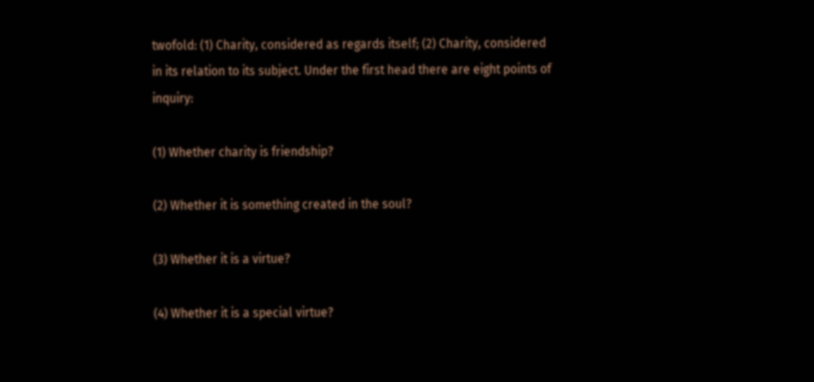twofold: (1) Charity, considered as regards itself; (2) Charity, considered in its relation to its subject. Under the first head there are eight points of inquiry:

(1) Whether charity is friendship?

(2) Whether it is something created in the soul?

(3) Whether it is a virtue?

(4) Whether it is a special virtue?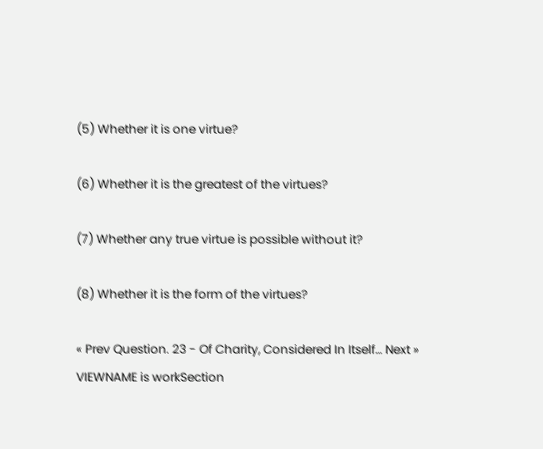(5) Whether it is one virtue?

(6) Whether it is the greatest of the virtues?

(7) Whether any true virtue is possible without it?

(8) Whether it is the form of the virtues?

« Prev Question. 23 - Of Charity, Considered In Itself… Next »
VIEWNAME is workSection